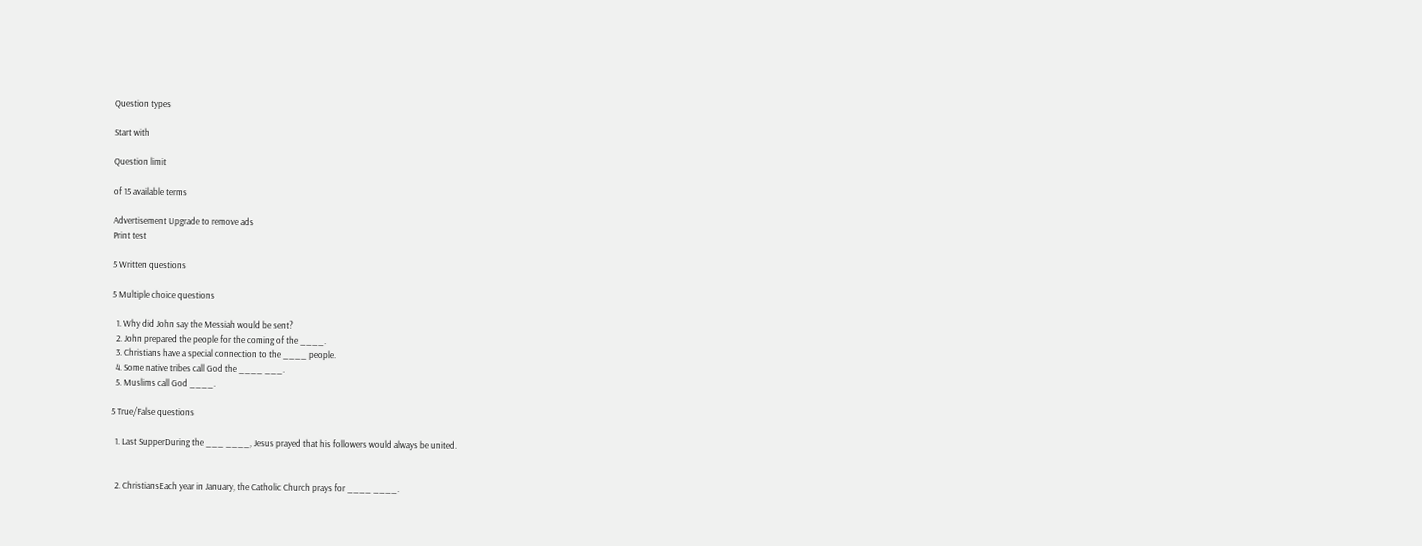Question types

Start with

Question limit

of 15 available terms

Advertisement Upgrade to remove ads
Print test

5 Written questions

5 Multiple choice questions

  1. Why did John say the Messiah would be sent?
  2. John prepared the people for the coming of the ____.
  3. Christians have a special connection to the ____ people.
  4. Some native tribes call God the ____ ___.
  5. Muslims call God ____.

5 True/False questions

  1. Last SupperDuring the ___ ____, Jesus prayed that his followers would always be united.


  2. ChristiansEach year in January, the Catholic Church prays for ____ ____.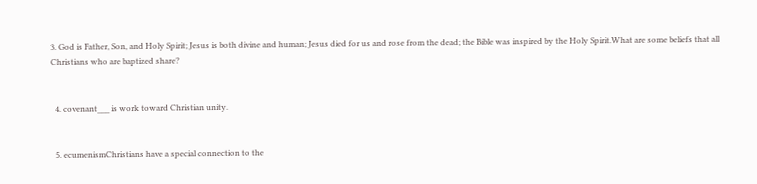3. God is Father, Son, and Holy Spirit; Jesus is both divine and human; Jesus died for us and rose from the dead; the Bible was inspired by the Holy Spirit.What are some beliefs that all Christians who are baptized share?


  4. covenant___ is work toward Christian unity.


  5. ecumenismChristians have a special connection to the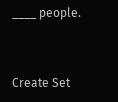____ people.


Create Set